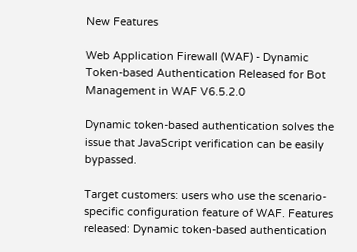New Features

Web Application Firewall (WAF) - Dynamic Token-based Authentication Released for Bot Management in WAF V6.5.2.0

Dynamic token-based authentication solves the issue that JavaScript verification can be easily bypassed.

Target customers: users who use the scenario-specific configuration feature of WAF. Features released: Dynamic token-based authentication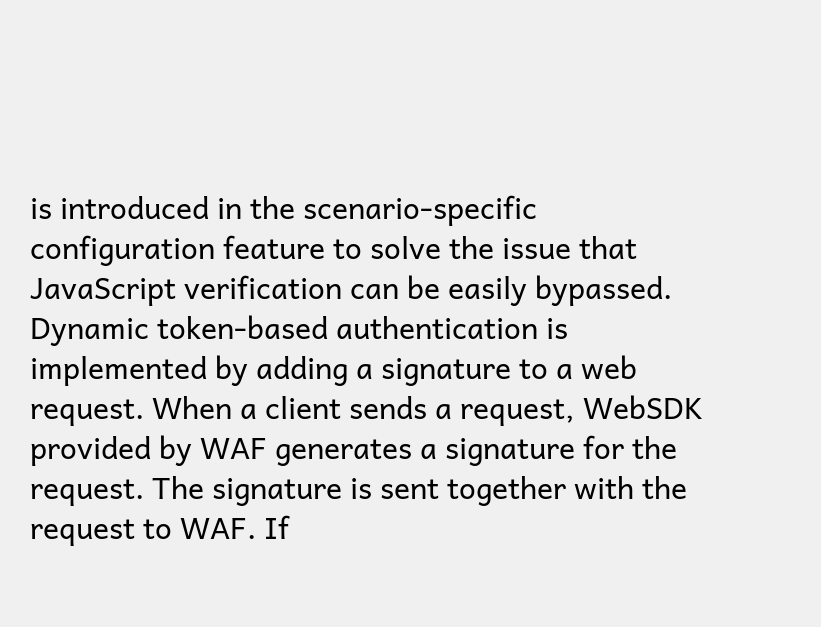is introduced in the scenario-specific configuration feature to solve the issue that JavaScript verification can be easily bypassed. Dynamic token-based authentication is implemented by adding a signature to a web request. When a client sends a request, WebSDK provided by WAF generates a signature for the request. The signature is sent together with the request to WAF. If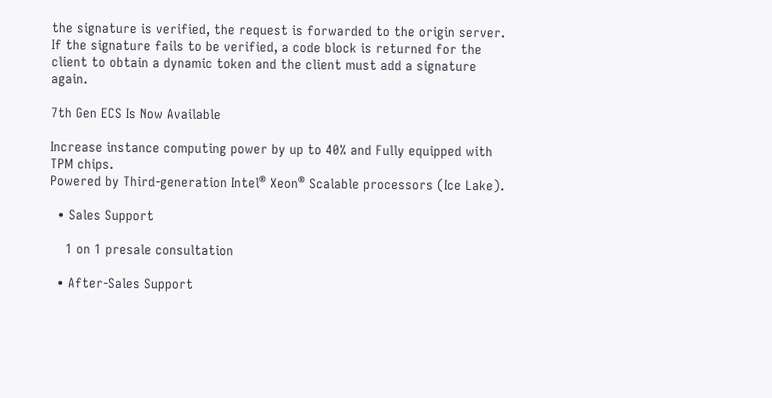the signature is verified, the request is forwarded to the origin server. If the signature fails to be verified, a code block is returned for the client to obtain a dynamic token and the client must add a signature again.

7th Gen ECS Is Now Available

Increase instance computing power by up to 40% and Fully equipped with TPM chips.
Powered by Third-generation Intel® Xeon® Scalable processors (Ice Lake).

  • Sales Support

    1 on 1 presale consultation

  • After-Sales Support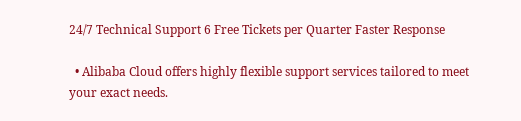24/7 Technical Support 6 Free Tickets per Quarter Faster Response

  • Alibaba Cloud offers highly flexible support services tailored to meet your exact needs.